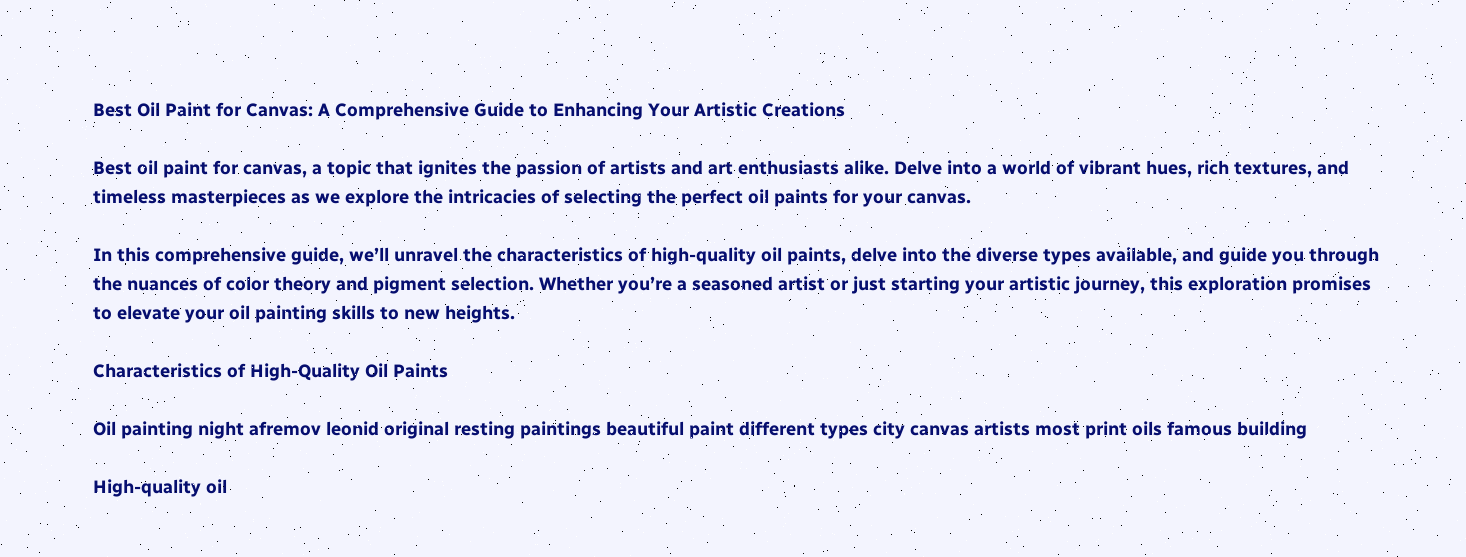Best Oil Paint for Canvas: A Comprehensive Guide to Enhancing Your Artistic Creations

Best oil paint for canvas, a topic that ignites the passion of artists and art enthusiasts alike. Delve into a world of vibrant hues, rich textures, and timeless masterpieces as we explore the intricacies of selecting the perfect oil paints for your canvas.

In this comprehensive guide, we’ll unravel the characteristics of high-quality oil paints, delve into the diverse types available, and guide you through the nuances of color theory and pigment selection. Whether you’re a seasoned artist or just starting your artistic journey, this exploration promises to elevate your oil painting skills to new heights.

Characteristics of High-Quality Oil Paints

Oil painting night afremov leonid original resting paintings beautiful paint different types city canvas artists most print oils famous building

High-quality oil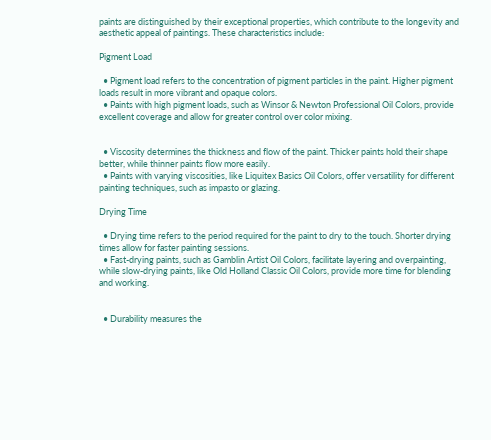paints are distinguished by their exceptional properties, which contribute to the longevity and aesthetic appeal of paintings. These characteristics include:

Pigment Load

  • Pigment load refers to the concentration of pigment particles in the paint. Higher pigment loads result in more vibrant and opaque colors.
  • Paints with high pigment loads, such as Winsor & Newton Professional Oil Colors, provide excellent coverage and allow for greater control over color mixing.


  • Viscosity determines the thickness and flow of the paint. Thicker paints hold their shape better, while thinner paints flow more easily.
  • Paints with varying viscosities, like Liquitex Basics Oil Colors, offer versatility for different painting techniques, such as impasto or glazing.

Drying Time

  • Drying time refers to the period required for the paint to dry to the touch. Shorter drying times allow for faster painting sessions.
  • Fast-drying paints, such as Gamblin Artist Oil Colors, facilitate layering and overpainting, while slow-drying paints, like Old Holland Classic Oil Colors, provide more time for blending and working.


  • Durability measures the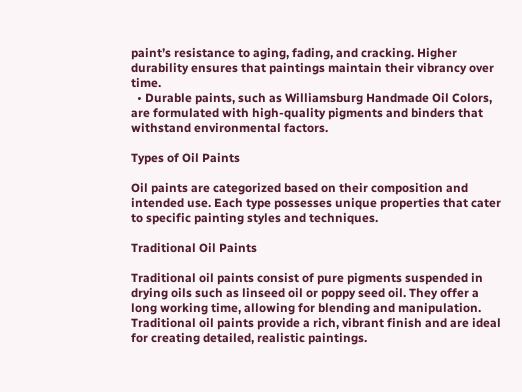paint’s resistance to aging, fading, and cracking. Higher durability ensures that paintings maintain their vibrancy over time.
  • Durable paints, such as Williamsburg Handmade Oil Colors, are formulated with high-quality pigments and binders that withstand environmental factors.

Types of Oil Paints

Oil paints are categorized based on their composition and intended use. Each type possesses unique properties that cater to specific painting styles and techniques.

Traditional Oil Paints

Traditional oil paints consist of pure pigments suspended in drying oils such as linseed oil or poppy seed oil. They offer a long working time, allowing for blending and manipulation. Traditional oil paints provide a rich, vibrant finish and are ideal for creating detailed, realistic paintings.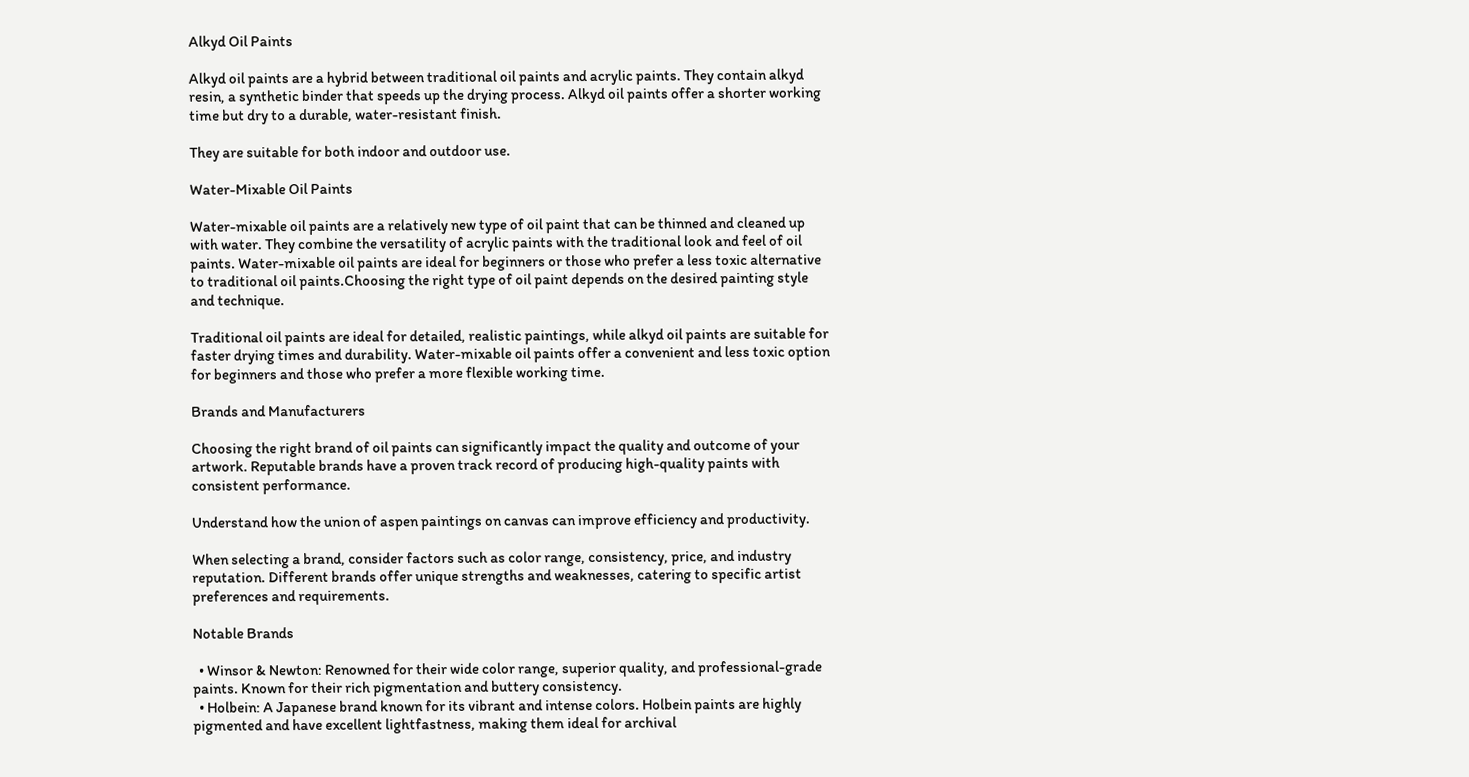Alkyd Oil Paints

Alkyd oil paints are a hybrid between traditional oil paints and acrylic paints. They contain alkyd resin, a synthetic binder that speeds up the drying process. Alkyd oil paints offer a shorter working time but dry to a durable, water-resistant finish.

They are suitable for both indoor and outdoor use.

Water-Mixable Oil Paints

Water-mixable oil paints are a relatively new type of oil paint that can be thinned and cleaned up with water. They combine the versatility of acrylic paints with the traditional look and feel of oil paints. Water-mixable oil paints are ideal for beginners or those who prefer a less toxic alternative to traditional oil paints.Choosing the right type of oil paint depends on the desired painting style and technique.

Traditional oil paints are ideal for detailed, realistic paintings, while alkyd oil paints are suitable for faster drying times and durability. Water-mixable oil paints offer a convenient and less toxic option for beginners and those who prefer a more flexible working time.

Brands and Manufacturers

Choosing the right brand of oil paints can significantly impact the quality and outcome of your artwork. Reputable brands have a proven track record of producing high-quality paints with consistent performance.

Understand how the union of aspen paintings on canvas can improve efficiency and productivity.

When selecting a brand, consider factors such as color range, consistency, price, and industry reputation. Different brands offer unique strengths and weaknesses, catering to specific artist preferences and requirements.

Notable Brands

  • Winsor & Newton: Renowned for their wide color range, superior quality, and professional-grade paints. Known for their rich pigmentation and buttery consistency.
  • Holbein: A Japanese brand known for its vibrant and intense colors. Holbein paints are highly pigmented and have excellent lightfastness, making them ideal for archival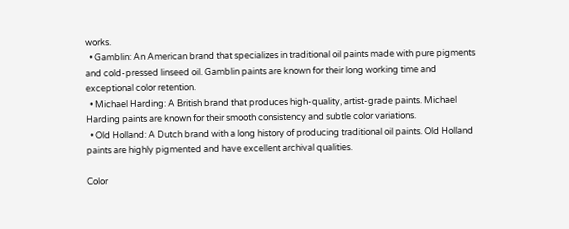works.
  • Gamblin: An American brand that specializes in traditional oil paints made with pure pigments and cold-pressed linseed oil. Gamblin paints are known for their long working time and exceptional color retention.
  • Michael Harding: A British brand that produces high-quality, artist-grade paints. Michael Harding paints are known for their smooth consistency and subtle color variations.
  • Old Holland: A Dutch brand with a long history of producing traditional oil paints. Old Holland paints are highly pigmented and have excellent archival qualities.

Color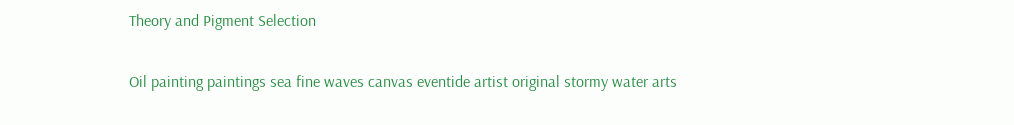Theory and Pigment Selection

Oil painting paintings sea fine waves canvas eventide artist original stormy water arts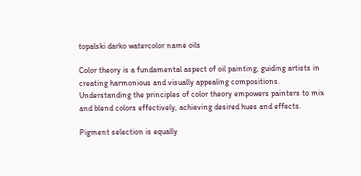topalski darko watercolor name oils

Color theory is a fundamental aspect of oil painting, guiding artists in creating harmonious and visually appealing compositions. Understanding the principles of color theory empowers painters to mix and blend colors effectively, achieving desired hues and effects.

Pigment selection is equally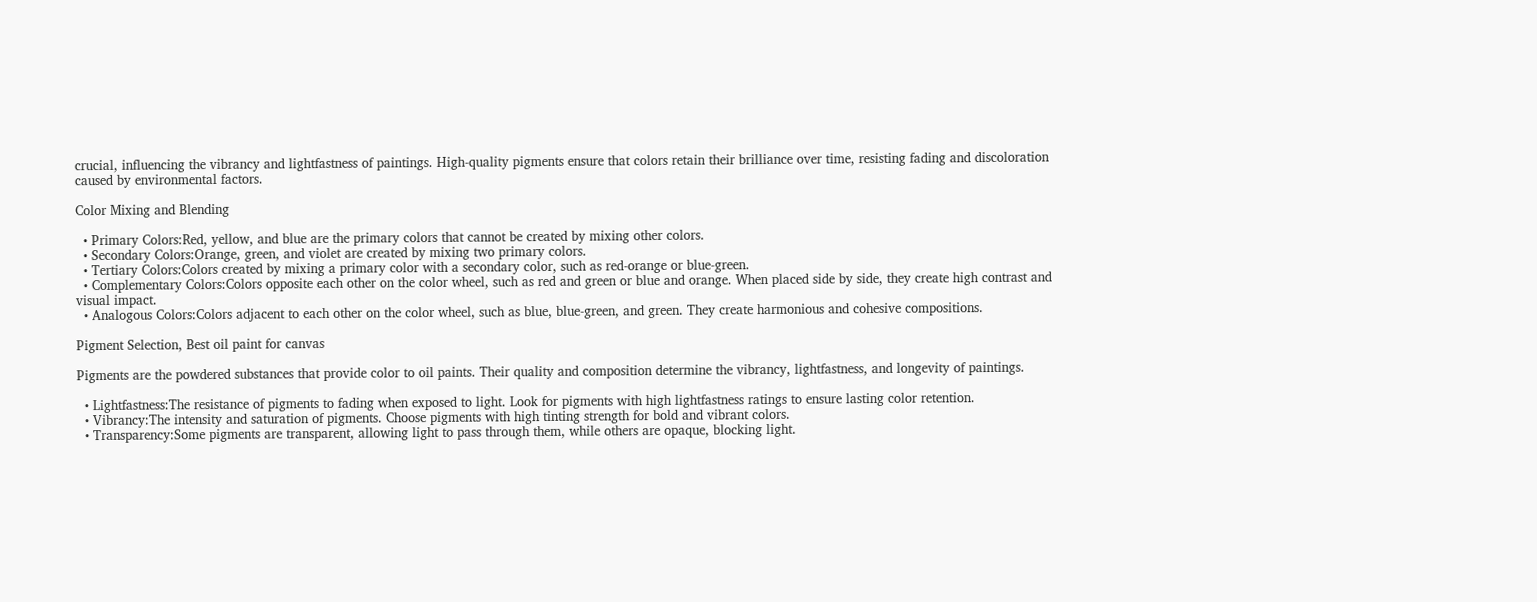crucial, influencing the vibrancy and lightfastness of paintings. High-quality pigments ensure that colors retain their brilliance over time, resisting fading and discoloration caused by environmental factors.

Color Mixing and Blending

  • Primary Colors:Red, yellow, and blue are the primary colors that cannot be created by mixing other colors.
  • Secondary Colors:Orange, green, and violet are created by mixing two primary colors.
  • Tertiary Colors:Colors created by mixing a primary color with a secondary color, such as red-orange or blue-green.
  • Complementary Colors:Colors opposite each other on the color wheel, such as red and green or blue and orange. When placed side by side, they create high contrast and visual impact.
  • Analogous Colors:Colors adjacent to each other on the color wheel, such as blue, blue-green, and green. They create harmonious and cohesive compositions.

Pigment Selection, Best oil paint for canvas

Pigments are the powdered substances that provide color to oil paints. Their quality and composition determine the vibrancy, lightfastness, and longevity of paintings.

  • Lightfastness:The resistance of pigments to fading when exposed to light. Look for pigments with high lightfastness ratings to ensure lasting color retention.
  • Vibrancy:The intensity and saturation of pigments. Choose pigments with high tinting strength for bold and vibrant colors.
  • Transparency:Some pigments are transparent, allowing light to pass through them, while others are opaque, blocking light.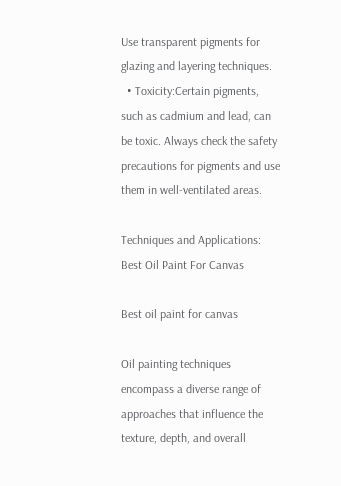Use transparent pigments for glazing and layering techniques.
  • Toxicity:Certain pigments, such as cadmium and lead, can be toxic. Always check the safety precautions for pigments and use them in well-ventilated areas.

Techniques and Applications: Best Oil Paint For Canvas

Best oil paint for canvas

Oil painting techniques encompass a diverse range of approaches that influence the texture, depth, and overall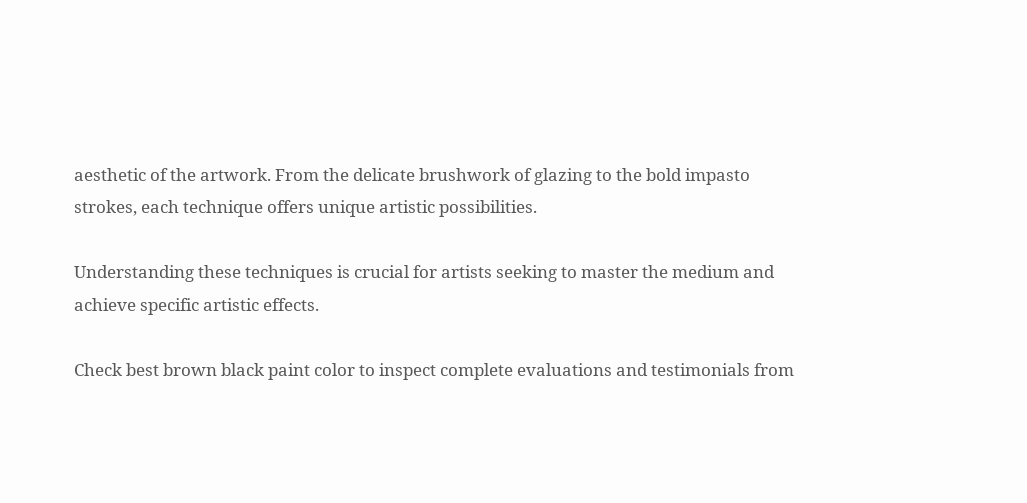aesthetic of the artwork. From the delicate brushwork of glazing to the bold impasto strokes, each technique offers unique artistic possibilities.

Understanding these techniques is crucial for artists seeking to master the medium and achieve specific artistic effects.

Check best brown black paint color to inspect complete evaluations and testimonials from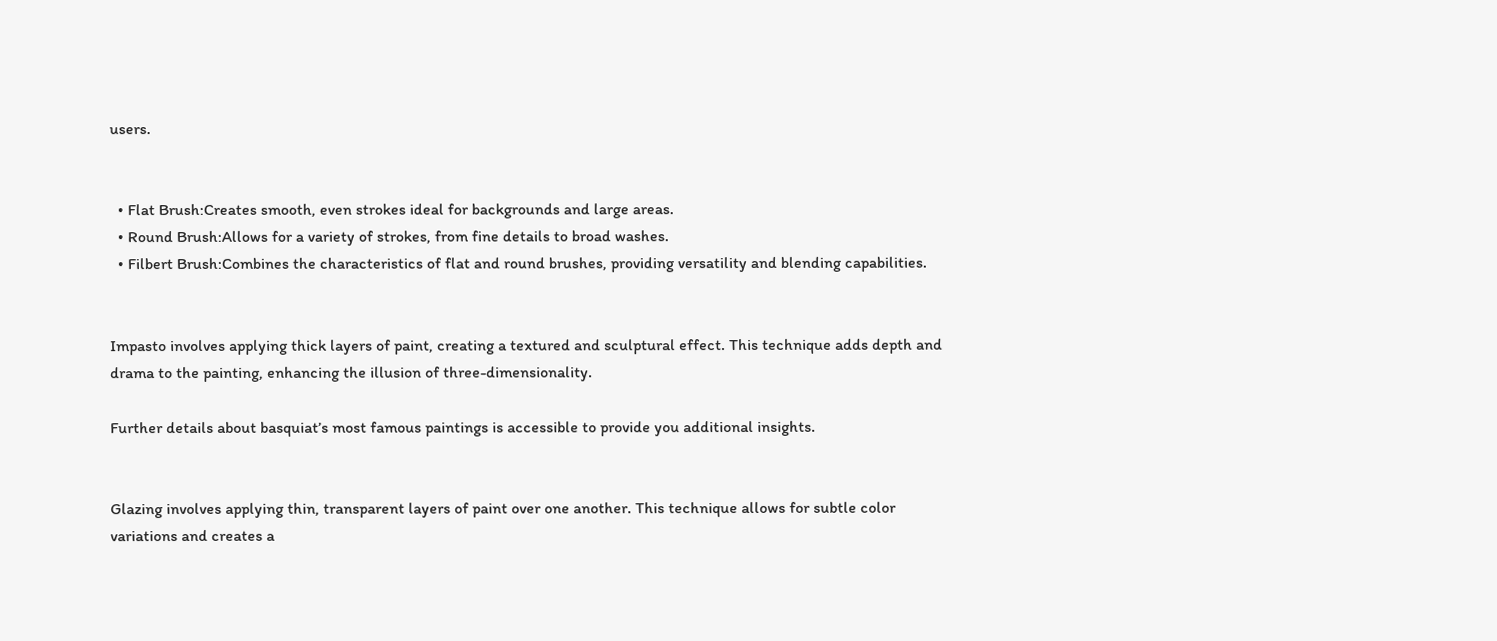users.


  • Flat Brush:Creates smooth, even strokes ideal for backgrounds and large areas.
  • Round Brush:Allows for a variety of strokes, from fine details to broad washes.
  • Filbert Brush:Combines the characteristics of flat and round brushes, providing versatility and blending capabilities.


Impasto involves applying thick layers of paint, creating a textured and sculptural effect. This technique adds depth and drama to the painting, enhancing the illusion of three-dimensionality.

Further details about basquiat’s most famous paintings is accessible to provide you additional insights.


Glazing involves applying thin, transparent layers of paint over one another. This technique allows for subtle color variations and creates a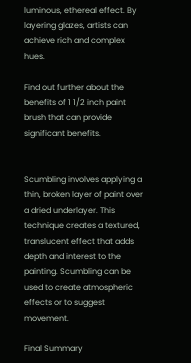luminous, ethereal effect. By layering glazes, artists can achieve rich and complex hues.

Find out further about the benefits of 1 1/2 inch paint brush that can provide significant benefits.


Scumbling involves applying a thin, broken layer of paint over a dried underlayer. This technique creates a textured, translucent effect that adds depth and interest to the painting. Scumbling can be used to create atmospheric effects or to suggest movement.

Final Summary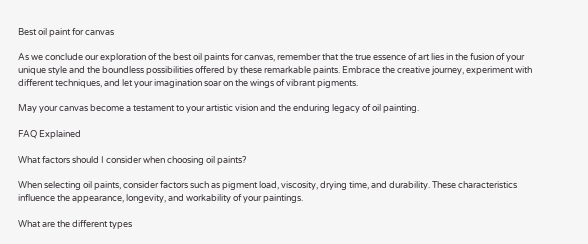Best oil paint for canvas

As we conclude our exploration of the best oil paints for canvas, remember that the true essence of art lies in the fusion of your unique style and the boundless possibilities offered by these remarkable paints. Embrace the creative journey, experiment with different techniques, and let your imagination soar on the wings of vibrant pigments.

May your canvas become a testament to your artistic vision and the enduring legacy of oil painting.

FAQ Explained

What factors should I consider when choosing oil paints?

When selecting oil paints, consider factors such as pigment load, viscosity, drying time, and durability. These characteristics influence the appearance, longevity, and workability of your paintings.

What are the different types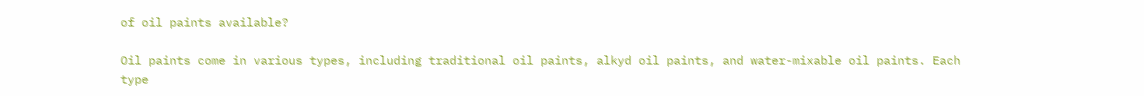of oil paints available?

Oil paints come in various types, including traditional oil paints, alkyd oil paints, and water-mixable oil paints. Each type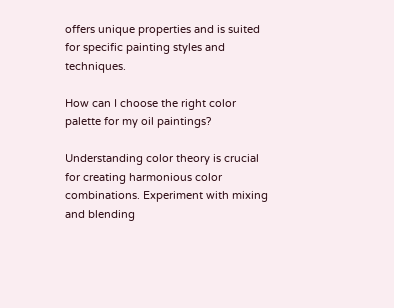offers unique properties and is suited for specific painting styles and techniques.

How can I choose the right color palette for my oil paintings?

Understanding color theory is crucial for creating harmonious color combinations. Experiment with mixing and blending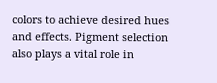colors to achieve desired hues and effects. Pigment selection also plays a vital role in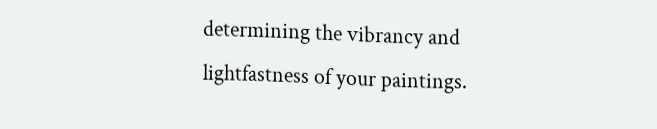determining the vibrancy and lightfastness of your paintings.